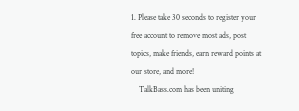1. Please take 30 seconds to register your free account to remove most ads, post topics, make friends, earn reward points at our store, and more!
    TalkBass.com has been uniting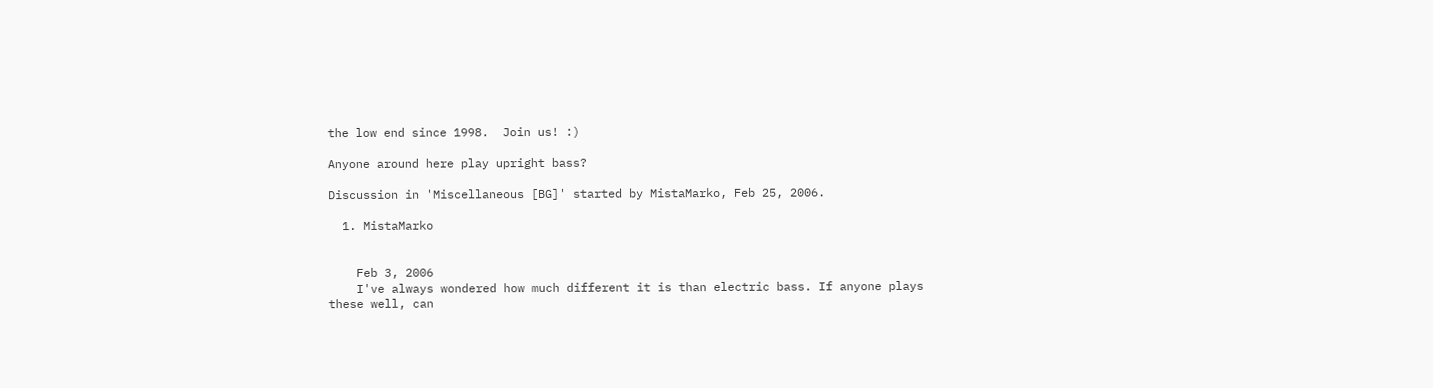the low end since 1998.  Join us! :)

Anyone around here play upright bass?

Discussion in 'Miscellaneous [BG]' started by MistaMarko, Feb 25, 2006.

  1. MistaMarko


    Feb 3, 2006
    I've always wondered how much different it is than electric bass. If anyone plays these well, can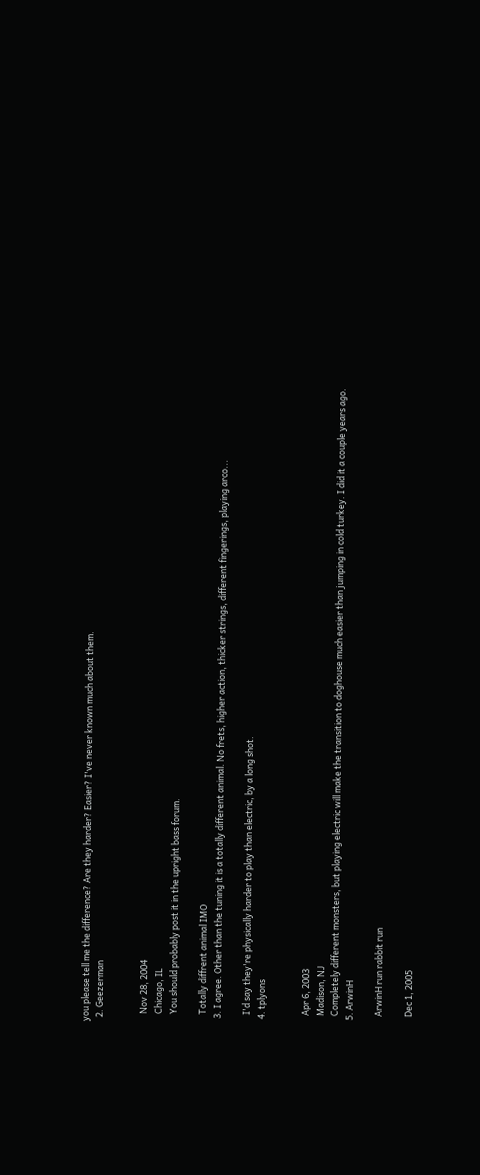you please tell me the difference? Are they harder? Easier? I've never known much about them.
  2. Geezerman


    Nov 28, 2004
    Chicago, IL
    You should probably post it in the upright bass forum.

    Totally diffrent animal IMO
  3. I agree. Other than the tuning it is a totally different animal. No frets, higher action, thicker strings, different fingerings, playing arco...

    I'd say they're physically harder to play than electric, by a long shot.
  4. tplyons


    Apr 6, 2003
    Madison, NJ
    Completely different monsters, but playing electric will make the transition to doghouse much easier than jumping in cold turkey. I did it a couple years ago.
  5. ArwinH

    ArwinH run rabbit run

    Dec 1, 2005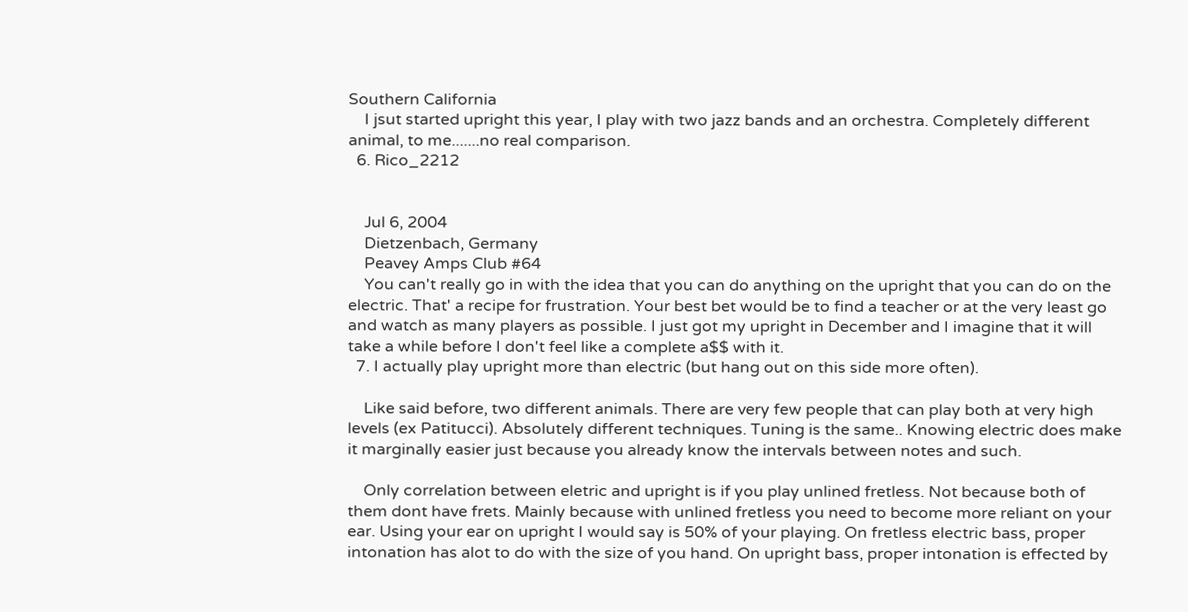Southern California
    I jsut started upright this year, I play with two jazz bands and an orchestra. Completely different animal, to me.......no real comparison.
  6. Rico_2212


    Jul 6, 2004
    Dietzenbach, Germany
    Peavey Amps Club #64
    You can't really go in with the idea that you can do anything on the upright that you can do on the electric. That' a recipe for frustration. Your best bet would be to find a teacher or at the very least go and watch as many players as possible. I just got my upright in December and I imagine that it will take a while before I don't feel like a complete a$$ with it.
  7. I actually play upright more than electric (but hang out on this side more often).

    Like said before, two different animals. There are very few people that can play both at very high levels (ex Patitucci). Absolutely different techniques. Tuning is the same.. Knowing electric does make it marginally easier just because you already know the intervals between notes and such.

    Only correlation between eletric and upright is if you play unlined fretless. Not because both of them dont have frets. Mainly because with unlined fretless you need to become more reliant on your ear. Using your ear on upright I would say is 50% of your playing. On fretless electric bass, proper intonation has alot to do with the size of you hand. On upright bass, proper intonation is effected by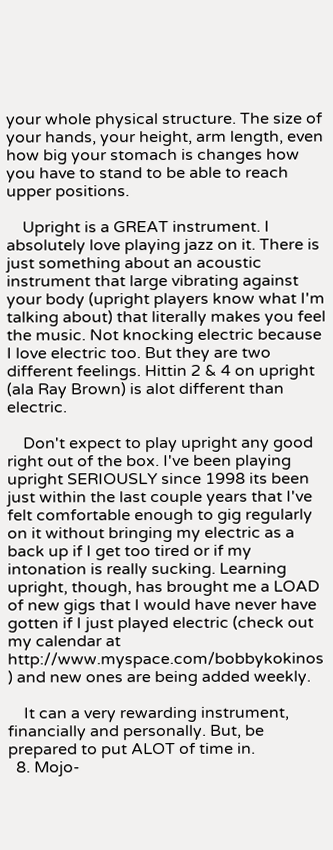your whole physical structure. The size of your hands, your height, arm length, even how big your stomach is changes how you have to stand to be able to reach upper positions.

    Upright is a GREAT instrument. I absolutely love playing jazz on it. There is just something about an acoustic instrument that large vibrating against your body (upright players know what I'm talking about) that literally makes you feel the music. Not knocking electric because I love electric too. But they are two different feelings. Hittin 2 & 4 on upright (ala Ray Brown) is alot different than electric.

    Don't expect to play upright any good right out of the box. I've been playing upright SERIOUSLY since 1998 its been just within the last couple years that I've felt comfortable enough to gig regularly on it without bringing my electric as a back up if I get too tired or if my intonation is really sucking. Learning upright, though, has brought me a LOAD of new gigs that I would have never have gotten if I just played electric (check out my calendar at http://www.myspace.com/bobbykokinos ) and new ones are being added weekly.

    It can a very rewarding instrument, financially and personally. But, be prepared to put ALOT of time in.
  8. Mojo-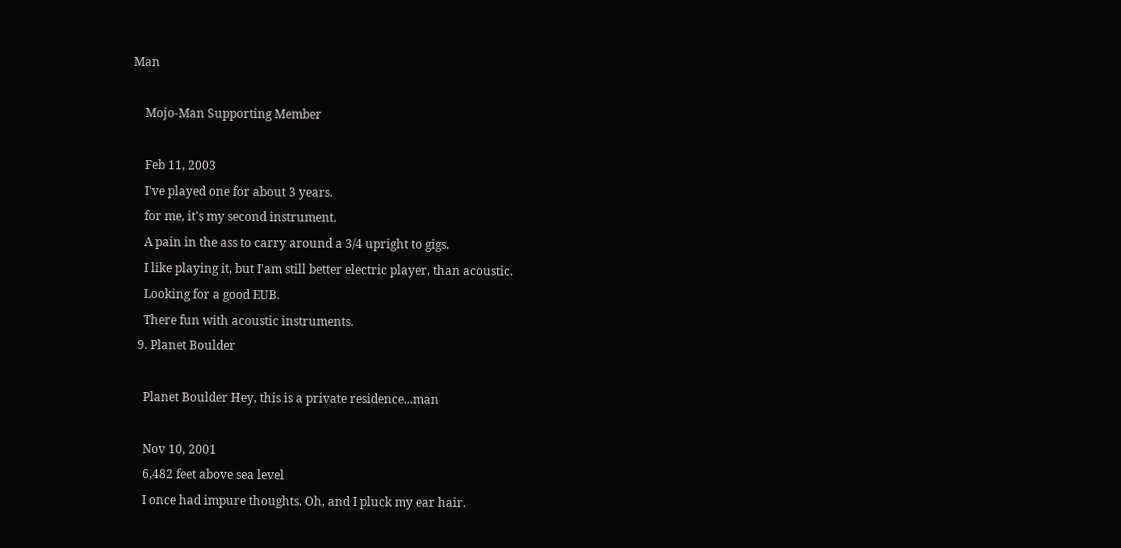Man

    Mojo-Man Supporting Member

    Feb 11, 2003
    I've played one for about 3 years.
    for me, it's my second instrument.
    A pain in the ass to carry around a 3/4 upright to gigs.
    I like playing it, but I'am still better electric player, than acoustic.
    Looking for a good EUB.
    There fun with acoustic instruments.
  9. Planet Boulder

    Planet Boulder Hey, this is a private residence...man

    Nov 10, 2001
    6,482 feet above sea level
    I once had impure thoughts. Oh, and I pluck my ear hair.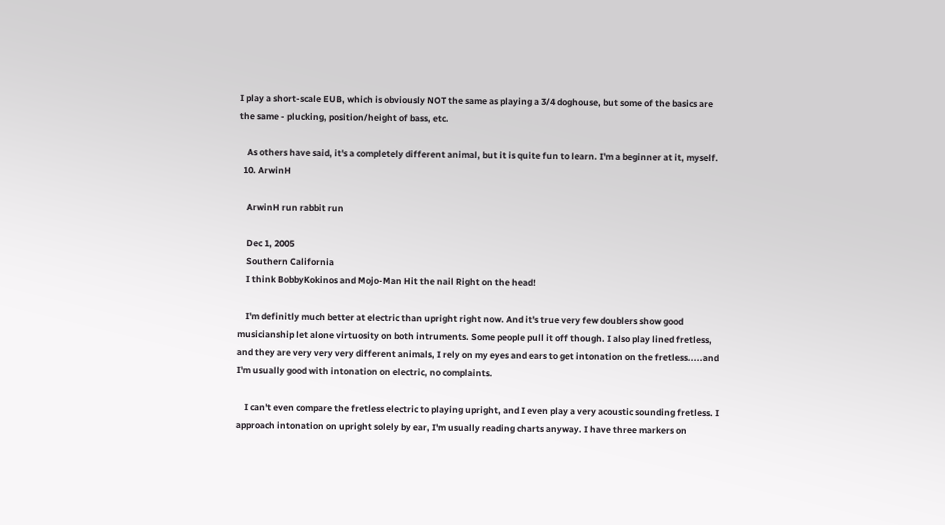I play a short-scale EUB, which is obviously NOT the same as playing a 3/4 doghouse, but some of the basics are the same - plucking, position/height of bass, etc.

    As others have said, it's a completely different animal, but it is quite fun to learn. I'm a beginner at it, myself.
  10. ArwinH

    ArwinH run rabbit run

    Dec 1, 2005
    Southern California
    I think BobbyKokinos and Mojo-Man Hit the nail Right on the head!

    I'm definitly much better at electric than upright right now. And it's true very few doublers show good musicianship let alone virtuosity on both intruments. Some people pull it off though. I also play lined fretless, and they are very very very different animals, I rely on my eyes and ears to get intonation on the fretless.....and I'm usually good with intonation on electric, no complaints.

    I can't even compare the fretless electric to playing upright, and I even play a very acoustic sounding fretless. I approach intonation on upright solely by ear, I'm usually reading charts anyway. I have three markers on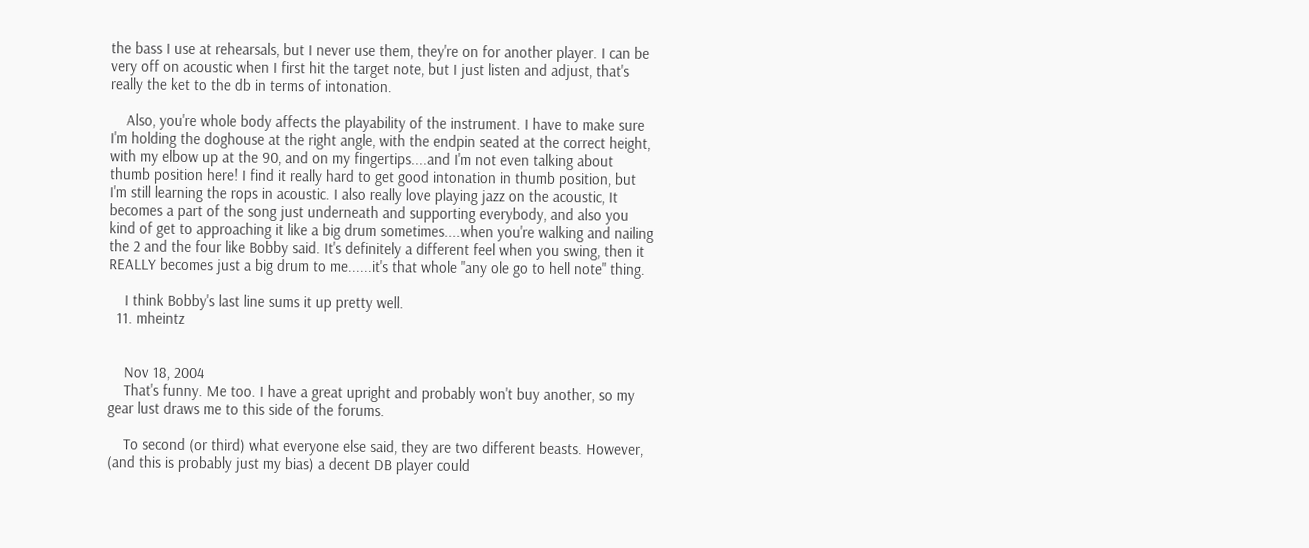the bass I use at rehearsals, but I never use them, they're on for another player. I can be very off on acoustic when I first hit the target note, but I just listen and adjust, that's really the ket to the db in terms of intonation.

    Also, you're whole body affects the playability of the instrument. I have to make sure I'm holding the doghouse at the right angle, with the endpin seated at the correct height, with my elbow up at the 90, and on my fingertips....and I'm not even talking about thumb position here! I find it really hard to get good intonation in thumb position, but I'm still learning the rops in acoustic. I also really love playing jazz on the acoustic, It becomes a part of the song just underneath and supporting everybody, and also you kind of get to approaching it like a big drum sometimes....when you're walking and nailing the 2 and the four like Bobby said. It's definitely a different feel when you swing, then it REALLY becomes just a big drum to me......it's that whole "any ole go to hell note" thing.

    I think Bobby's last line sums it up pretty well.
  11. mheintz


    Nov 18, 2004
    That's funny. Me too. I have a great upright and probably won't buy another, so my gear lust draws me to this side of the forums.

    To second (or third) what everyone else said, they are two different beasts. However, (and this is probably just my bias) a decent DB player could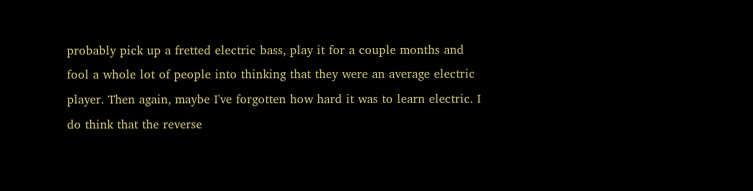probably pick up a fretted electric bass, play it for a couple months and fool a whole lot of people into thinking that they were an average electric player. Then again, maybe I've forgotten how hard it was to learn electric. I do think that the reverse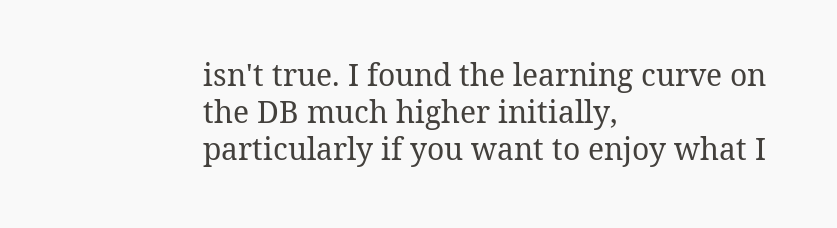isn't true. I found the learning curve on the DB much higher initially, particularly if you want to enjoy what I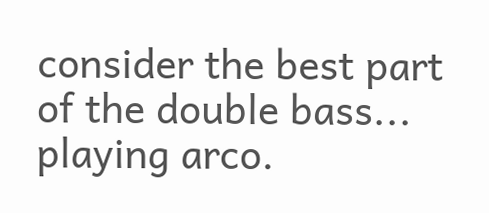consider the best part of the double bass... playing arco.